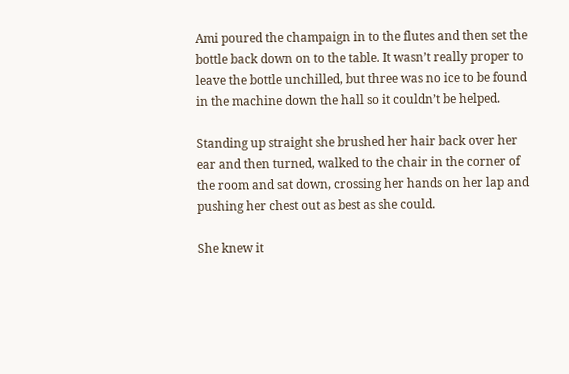Ami poured the champaign in to the flutes and then set the bottle back down on to the table. It wasn’t really proper to leave the bottle unchilled, but three was no ice to be found in the machine down the hall so it couldn’t be helped.

Standing up straight she brushed her hair back over her ear and then turned, walked to the chair in the corner of the room and sat down, crossing her hands on her lap and pushing her chest out as best as she could.

She knew it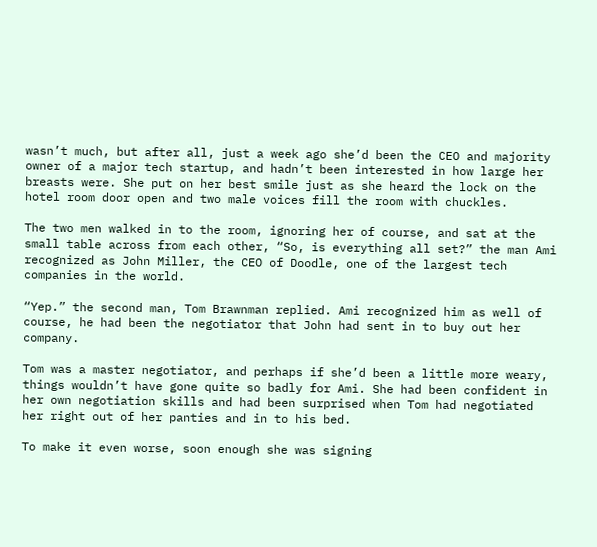wasn’t much, but after all, just a week ago she’d been the CEO and majority owner of a major tech startup, and hadn’t been interested in how large her breasts were. She put on her best smile just as she heard the lock on the hotel room door open and two male voices fill the room with chuckles.

The two men walked in to the room, ignoring her of course, and sat at the small table across from each other, “So, is everything all set?” the man Ami recognized as John Miller, the CEO of Doodle, one of the largest tech companies in the world.

“Yep.” the second man, Tom Brawnman replied. Ami recognized him as well of course, he had been the negotiator that John had sent in to buy out her company.

Tom was a master negotiator, and perhaps if she’d been a little more weary, things wouldn’t have gone quite so badly for Ami. She had been confident in her own negotiation skills and had been surprised when Tom had negotiated her right out of her panties and in to his bed.

To make it even worse, soon enough she was signing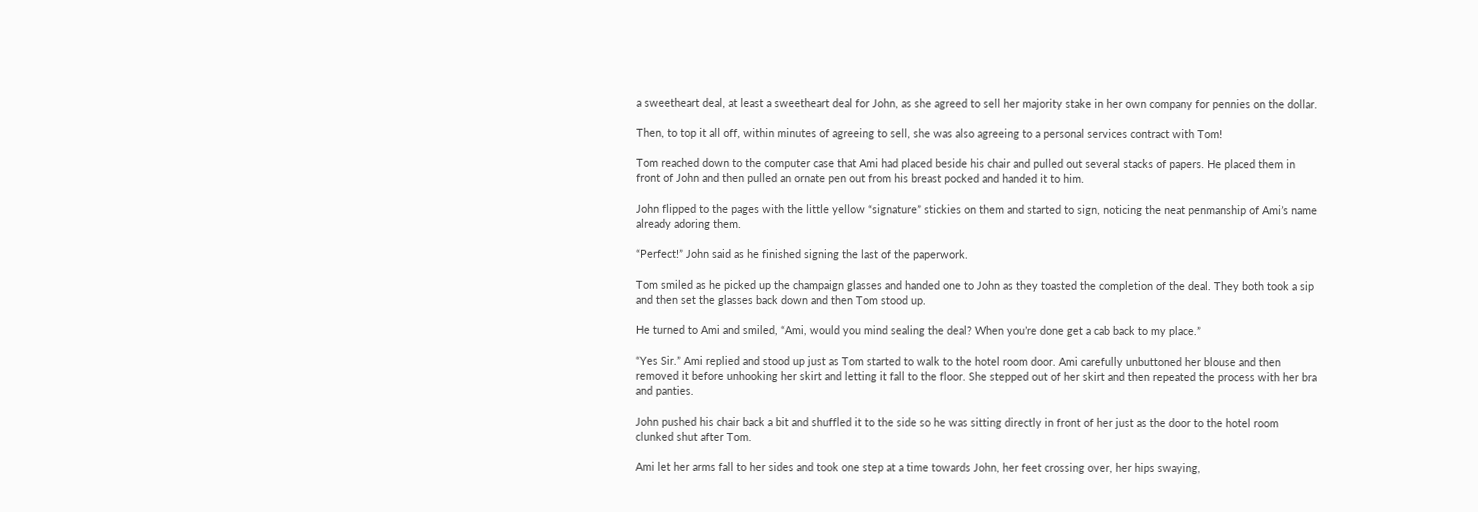a sweetheart deal, at least a sweetheart deal for John, as she agreed to sell her majority stake in her own company for pennies on the dollar.

Then, to top it all off, within minutes of agreeing to sell, she was also agreeing to a personal services contract with Tom!

Tom reached down to the computer case that Ami had placed beside his chair and pulled out several stacks of papers. He placed them in front of John and then pulled an ornate pen out from his breast pocked and handed it to him.

John flipped to the pages with the little yellow “signature” stickies on them and started to sign, noticing the neat penmanship of Ami’s name already adoring them.

“Perfect!” John said as he finished signing the last of the paperwork.

Tom smiled as he picked up the champaign glasses and handed one to John as they toasted the completion of the deal. They both took a sip and then set the glasses back down and then Tom stood up.

He turned to Ami and smiled, “Ami, would you mind sealing the deal? When you’re done get a cab back to my place.”

“Yes Sir.” Ami replied and stood up just as Tom started to walk to the hotel room door. Ami carefully unbuttoned her blouse and then removed it before unhooking her skirt and letting it fall to the floor. She stepped out of her skirt and then repeated the process with her bra and panties.

John pushed his chair back a bit and shuffled it to the side so he was sitting directly in front of her just as the door to the hotel room clunked shut after Tom.

Ami let her arms fall to her sides and took one step at a time towards John, her feet crossing over, her hips swaying,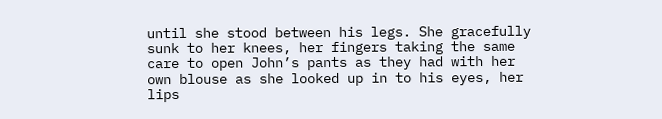until she stood between his legs. She gracefully sunk to her knees, her fingers taking the same care to open John’s pants as they had with her own blouse as she looked up in to his eyes, her lips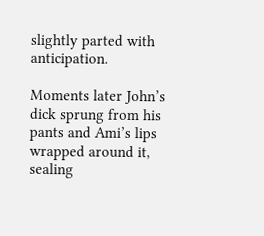slightly parted with anticipation.

Moments later John’s dick sprung from his pants and Ami’s lips wrapped around it, sealing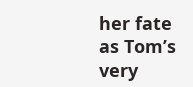her fate as Tom’s very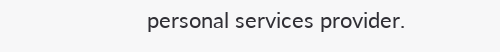personal services provider.